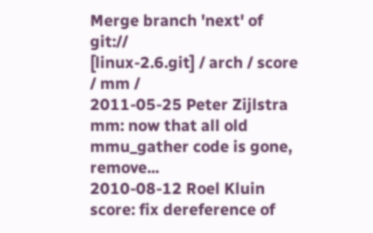Merge branch 'next' of git://
[linux-2.6.git] / arch / score / mm /
2011-05-25 Peter Zijlstra mm: now that all old mmu_gather code is gone, remove...
2010-08-12 Roel Kluin score: fix dereference of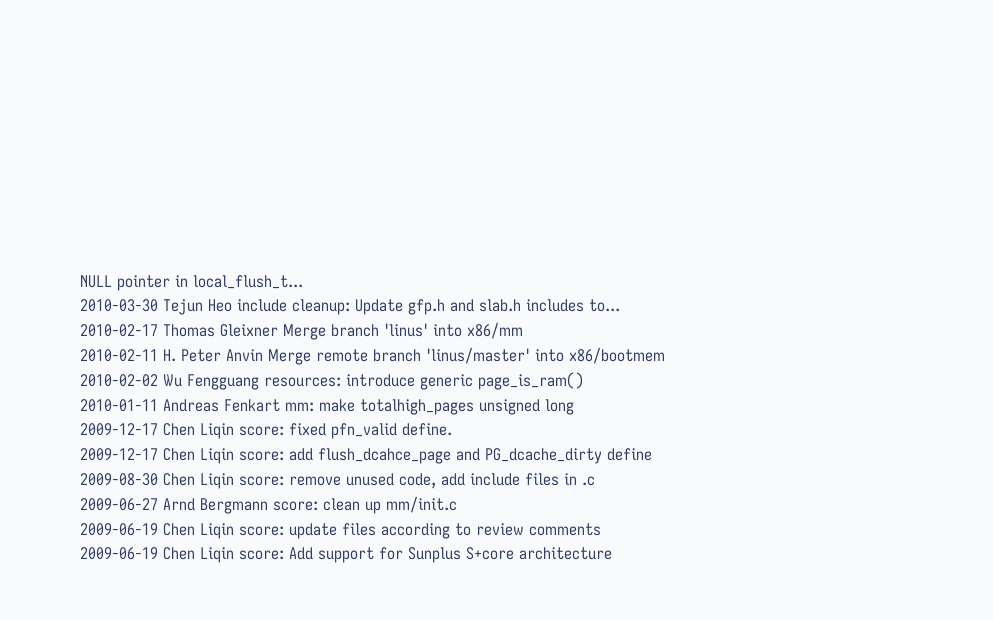NULL pointer in local_flush_t...
2010-03-30 Tejun Heo include cleanup: Update gfp.h and slab.h includes to...
2010-02-17 Thomas Gleixner Merge branch 'linus' into x86/mm
2010-02-11 H. Peter Anvin Merge remote branch 'linus/master' into x86/bootmem
2010-02-02 Wu Fengguang resources: introduce generic page_is_ram()
2010-01-11 Andreas Fenkart mm: make totalhigh_pages unsigned long
2009-12-17 Chen Liqin score: fixed pfn_valid define.
2009-12-17 Chen Liqin score: add flush_dcahce_page and PG_dcache_dirty define
2009-08-30 Chen Liqin score: remove unused code, add include files in .c
2009-06-27 Arnd Bergmann score: clean up mm/init.c
2009-06-19 Chen Liqin score: update files according to review comments
2009-06-19 Chen Liqin score: Add support for Sunplus S+core architecture